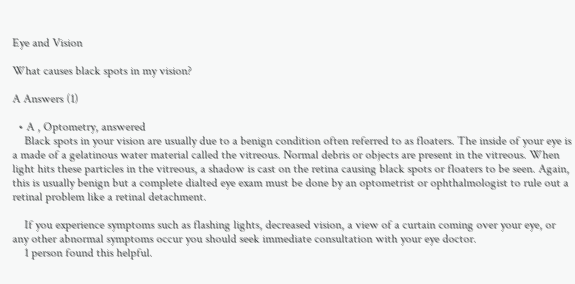Eye and Vision

What causes black spots in my vision?

A Answers (1)

  • A , Optometry, answered
    Black spots in your vision are usually due to a benign condition often referred to as floaters. The inside of your eye is a made of a gelatinous water material called the vitreous. Normal debris or objects are present in the vitreous. When light hits these particles in the vitreous, a shadow is cast on the retina causing black spots or floaters to be seen. Again, this is usually benign but a complete dialted eye exam must be done by an optometrist or ophthalmologist to rule out a retinal problem like a retinal detachment.

    If you experience symptoms such as flashing lights, decreased vision, a view of a curtain coming over your eye, or any other abnormal symptoms occur you should seek immediate consultation with your eye doctor.
    1 person found this helpful.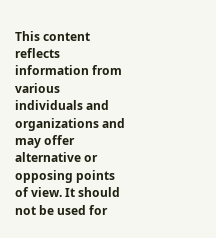This content reflects information from various individuals and organizations and may offer alternative or opposing points of view. It should not be used for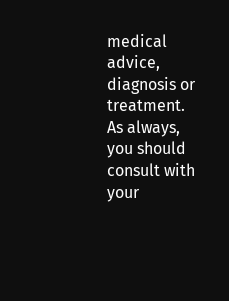medical advice, diagnosis or treatment. As always, you should consult with your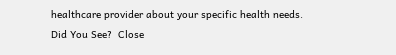healthcare provider about your specific health needs.
Did You See?  Close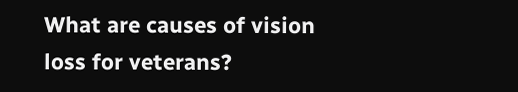What are causes of vision loss for veterans?